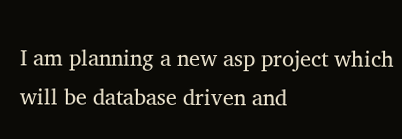I am planning a new asp project which will be database driven and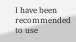I have been recommended to use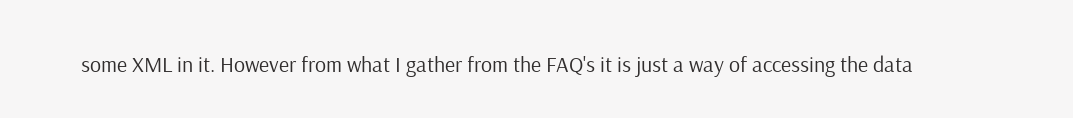some XML in it. However from what I gather from the FAQ's it is just a way of accessing the data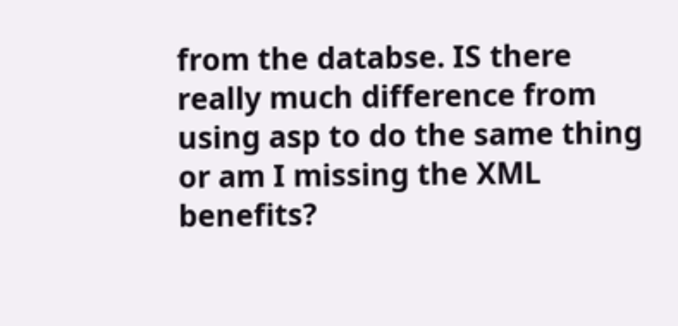from the databse. IS there really much difference from using asp to do the same thing or am I missing the XML benefits?